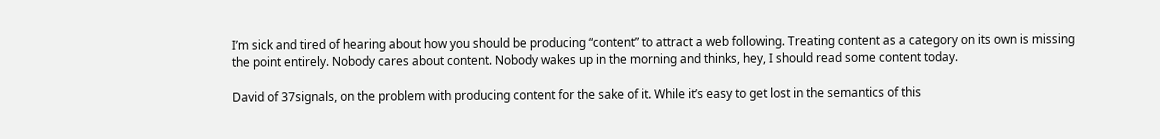I’m sick and tired of hearing about how you should be producing “content” to attract a web following. Treating content as a category on its own is missing the point entirely. Nobody cares about content. Nobody wakes up in the morning and thinks, hey, I should read some content today.

David of 37signals, on the problem with producing content for the sake of it. While it’s easy to get lost in the semantics of this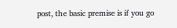post, the basic premise is if you go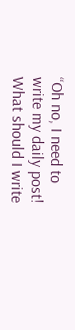“Oh no, I need to write my daily post! What should I write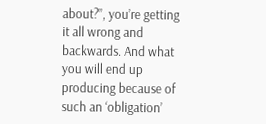about?”, you’re getting it all wrong and backwards. And what you will end up producing because of such an ‘obligation’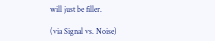will just be filler.

(via Signal vs. Noise)